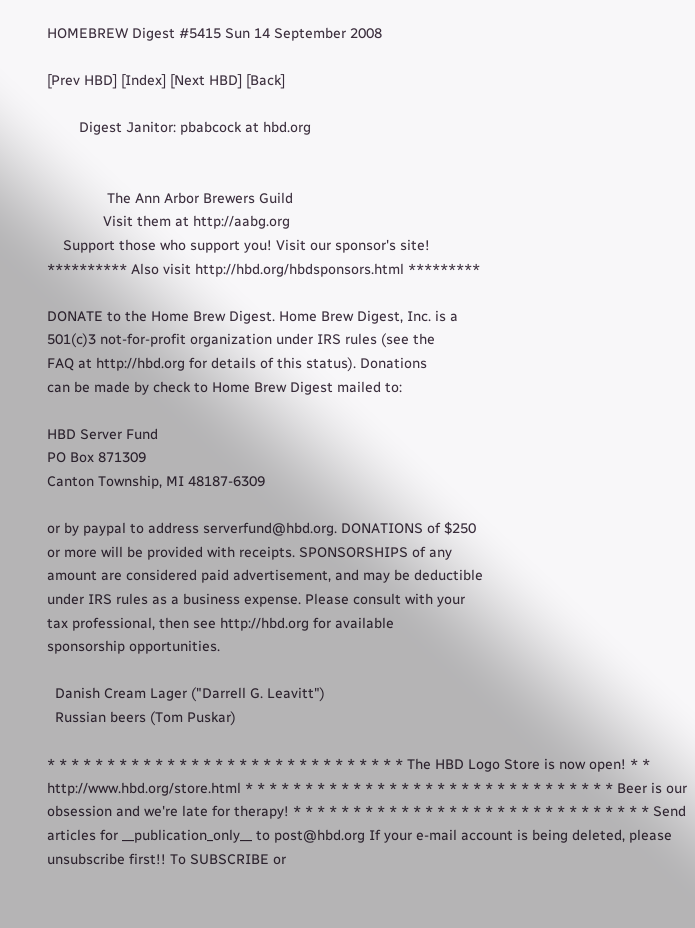HOMEBREW Digest #5415 Sun 14 September 2008

[Prev HBD] [Index] [Next HBD] [Back]

        Digest Janitor: pbabcock at hbd.org


               The Ann Arbor Brewers Guild
              Visit them at http://aabg.org
    Support those who support you! Visit our sponsor's site!
********** Also visit http://hbd.org/hbdsponsors.html *********

DONATE to the Home Brew Digest. Home Brew Digest, Inc. is a
501(c)3 not-for-profit organization under IRS rules (see the
FAQ at http://hbd.org for details of this status). Donations
can be made by check to Home Brew Digest mailed to:

HBD Server Fund
PO Box 871309
Canton Township, MI 48187-6309

or by paypal to address serverfund@hbd.org. DONATIONS of $250
or more will be provided with receipts. SPONSORSHIPS of any
amount are considered paid advertisement, and may be deductible
under IRS rules as a business expense. Please consult with your
tax professional, then see http://hbd.org for available
sponsorship opportunities.

  Danish Cream Lager ("Darrell G. Leavitt")
  Russian beers (Tom Puskar)

* * * * * * * * * * * * * * * * * * * * * * * * * * * * * * The HBD Logo Store is now open! * * http://www.hbd.org/store.html * * * * * * * * * * * * * * * * * * * * * * * * * * * * * * * Beer is our obsession and we're late for therapy! * * * * * * * * * * * * * * * * * * * * * * * * * * * * * * Send articles for __publication_only__ to post@hbd.org If your e-mail account is being deleted, please unsubscribe first!! To SUBSCRIBE or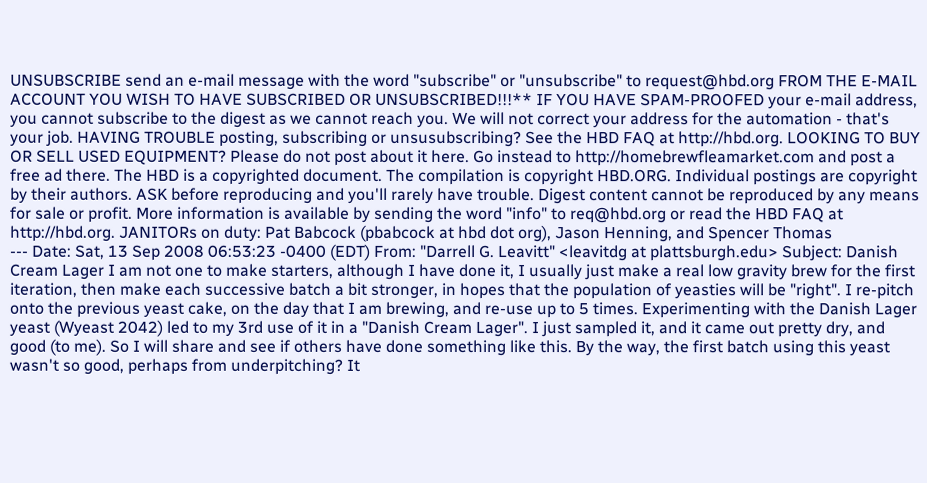UNSUBSCRIBE send an e-mail message with the word "subscribe" or "unsubscribe" to request@hbd.org FROM THE E-MAIL ACCOUNT YOU WISH TO HAVE SUBSCRIBED OR UNSUBSCRIBED!!!** IF YOU HAVE SPAM-PROOFED your e-mail address, you cannot subscribe to the digest as we cannot reach you. We will not correct your address for the automation - that's your job. HAVING TROUBLE posting, subscribing or unsusubscribing? See the HBD FAQ at http://hbd.org. LOOKING TO BUY OR SELL USED EQUIPMENT? Please do not post about it here. Go instead to http://homebrewfleamarket.com and post a free ad there. The HBD is a copyrighted document. The compilation is copyright HBD.ORG. Individual postings are copyright by their authors. ASK before reproducing and you'll rarely have trouble. Digest content cannot be reproduced by any means for sale or profit. More information is available by sending the word "info" to req@hbd.org or read the HBD FAQ at http://hbd.org. JANITORs on duty: Pat Babcock (pbabcock at hbd dot org), Jason Henning, and Spencer Thomas
--- Date: Sat, 13 Sep 2008 06:53:23 -0400 (EDT) From: "Darrell G. Leavitt" <leavitdg at plattsburgh.edu> Subject: Danish Cream Lager I am not one to make starters, although I have done it, I usually just make a real low gravity brew for the first iteration, then make each successive batch a bit stronger, in hopes that the population of yeasties will be "right". I re-pitch onto the previous yeast cake, on the day that I am brewing, and re-use up to 5 times. Experimenting with the Danish Lager yeast (Wyeast 2042) led to my 3rd use of it in a "Danish Cream Lager". I just sampled it, and it came out pretty dry, and good (to me). So I will share and see if others have done something like this. By the way, the first batch using this yeast wasn't so good, perhaps from underpitching? It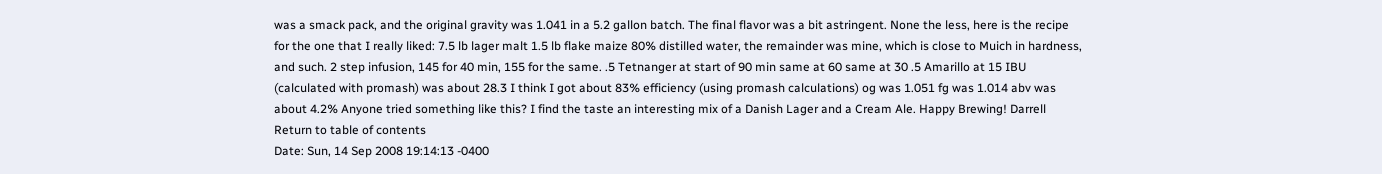was a smack pack, and the original gravity was 1.041 in a 5.2 gallon batch. The final flavor was a bit astringent. None the less, here is the recipe for the one that I really liked: 7.5 lb lager malt 1.5 lb flake maize 80% distilled water, the remainder was mine, which is close to Muich in hardness, and such. 2 step infusion, 145 for 40 min, 155 for the same. .5 Tetnanger at start of 90 min same at 60 same at 30 .5 Amarillo at 15 IBU (calculated with promash) was about 28.3 I think I got about 83% efficiency (using promash calculations) og was 1.051 fg was 1.014 abv was about 4.2% Anyone tried something like this? I find the taste an interesting mix of a Danish Lager and a Cream Ale. Happy Brewing! Darrell Return to table of contents
Date: Sun, 14 Sep 2008 19:14:13 -0400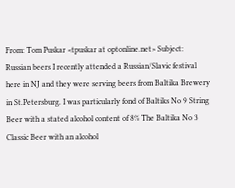From: Tom Puskar <tpuskar at optonline.net> Subject: Russian beers I recently attended a Russian/Slavic festival here in NJ and they were serving beers from Baltika Brewery in St.Petersburg. I was particularly fond of Baltiks No 9 String Beer with a stated alcohol content of 8% The Baltika No 3 Classic Beer with an alcohol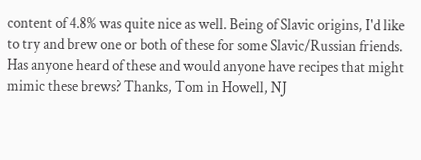content of 4.8% was quite nice as well. Being of Slavic origins, I'd like to try and brew one or both of these for some Slavic/Russian friends. Has anyone heard of these and would anyone have recipes that might mimic these brews? Thanks, Tom in Howell, NJ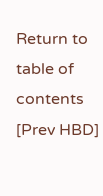Return to table of contents
[Prev HBD]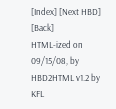[Index] [Next HBD] [Back]
HTML-ized on 09/15/08, by HBD2HTML v1.2 by KFL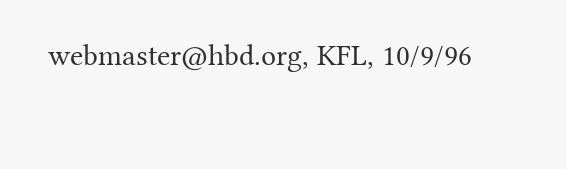webmaster@hbd.org, KFL, 10/9/96